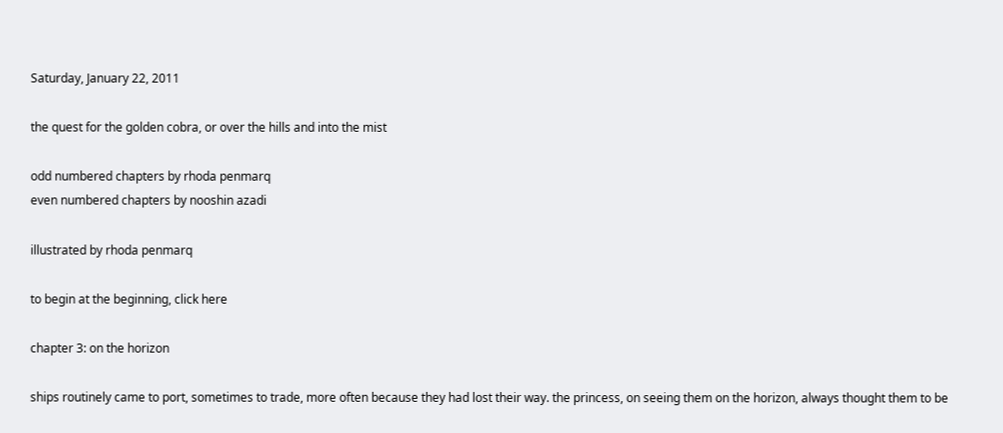Saturday, January 22, 2011

the quest for the golden cobra, or over the hills and into the mist

odd numbered chapters by rhoda penmarq
even numbered chapters by nooshin azadi

illustrated by rhoda penmarq

to begin at the beginning, click here

chapter 3: on the horizon

ships routinely came to port, sometimes to trade, more often because they had lost their way. the princess, on seeing them on the horizon, always thought them to be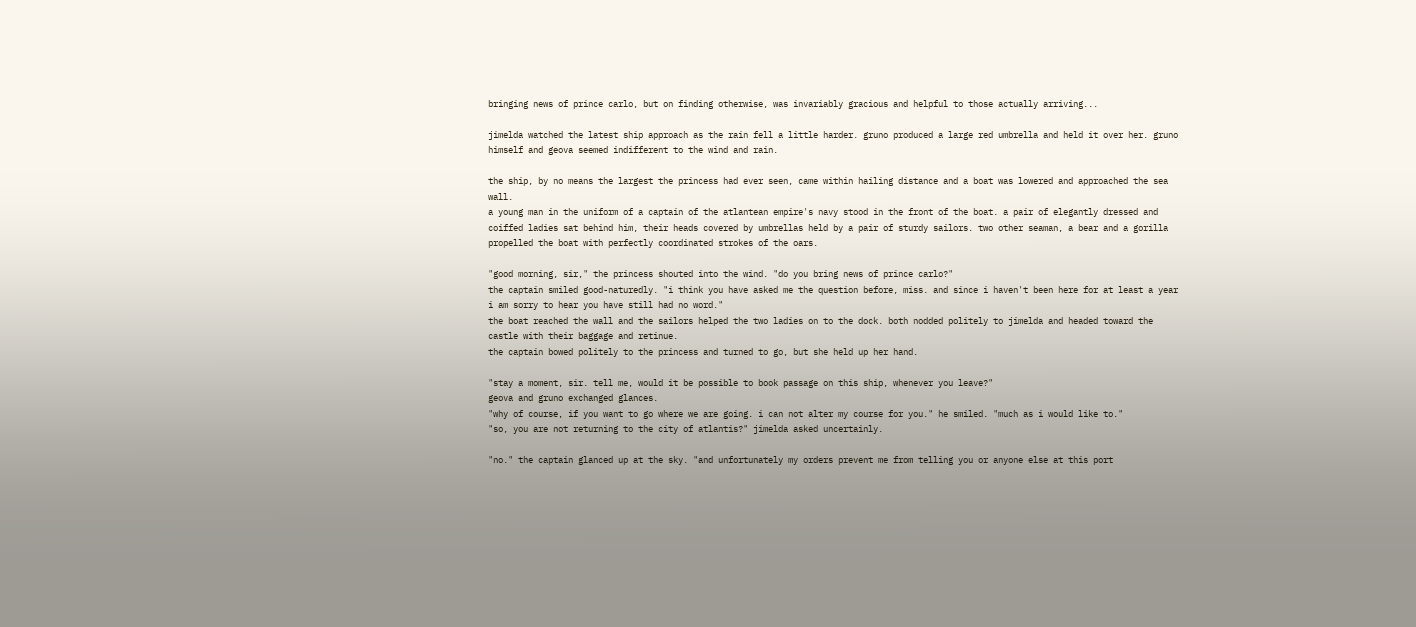bringing news of prince carlo, but on finding otherwise, was invariably gracious and helpful to those actually arriving...

jimelda watched the latest ship approach as the rain fell a little harder. gruno produced a large red umbrella and held it over her. gruno himself and geova seemed indifferent to the wind and rain.

the ship, by no means the largest the princess had ever seen, came within hailing distance and a boat was lowered and approached the sea wall.
a young man in the uniform of a captain of the atlantean empire's navy stood in the front of the boat. a pair of elegantly dressed and coiffed ladies sat behind him, their heads covered by umbrellas held by a pair of sturdy sailors. two other seaman, a bear and a gorilla propelled the boat with perfectly coordinated strokes of the oars.

"good morning, sir," the princess shouted into the wind. "do you bring news of prince carlo?"
the captain smiled good-naturedly. "i think you have asked me the question before, miss. and since i haven't been here for at least a year i am sorry to hear you have still had no word."
the boat reached the wall and the sailors helped the two ladies on to the dock. both nodded politely to jimelda and headed toward the castle with their baggage and retinue.
the captain bowed politely to the princess and turned to go, but she held up her hand.

"stay a moment, sir. tell me, would it be possible to book passage on this ship, whenever you leave?"
geova and gruno exchanged glances.
"why of course, if you want to go where we are going. i can not alter my course for you." he smiled. "much as i would like to."
"so, you are not returning to the city of atlantis?" jimelda asked uncertainly.

"no." the captain glanced up at the sky. "and unfortunately my orders prevent me from telling you or anyone else at this port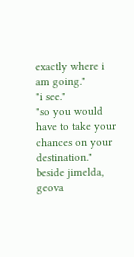exactly where i am going."
"i see."
"so you would have to take your chances on your destination."
beside jimelda, geova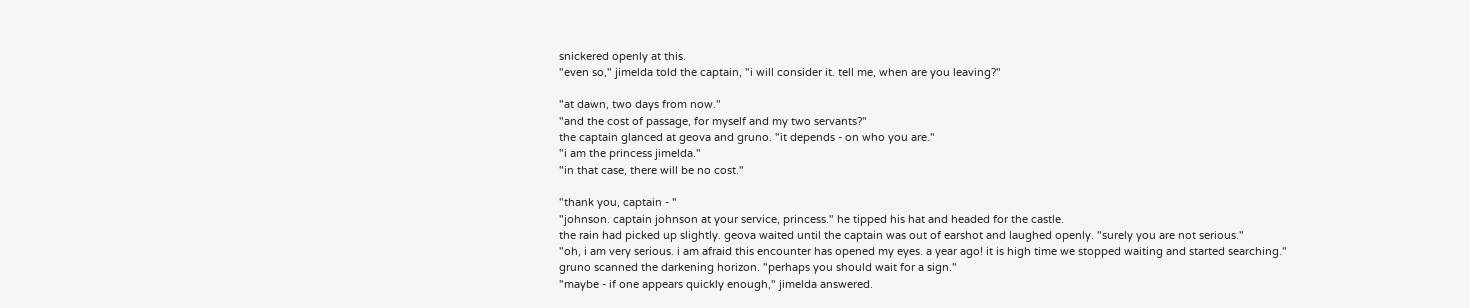snickered openly at this.
"even so," jimelda told the captain, "i will consider it. tell me, when are you leaving?"

"at dawn, two days from now."
"and the cost of passage, for myself and my two servants?"
the captain glanced at geova and gruno. "it depends - on who you are."
"i am the princess jimelda."
"in that case, there will be no cost."

"thank you, captain - "
"johnson. captain johnson at your service, princess." he tipped his hat and headed for the castle.
the rain had picked up slightly. geova waited until the captain was out of earshot and laughed openly. "surely you are not serious."
"oh, i am very serious. i am afraid this encounter has opened my eyes. a year ago! it is high time we stopped waiting and started searching."
gruno scanned the darkening horizon. "perhaps you should wait for a sign."
"maybe - if one appears quickly enough," jimelda answered.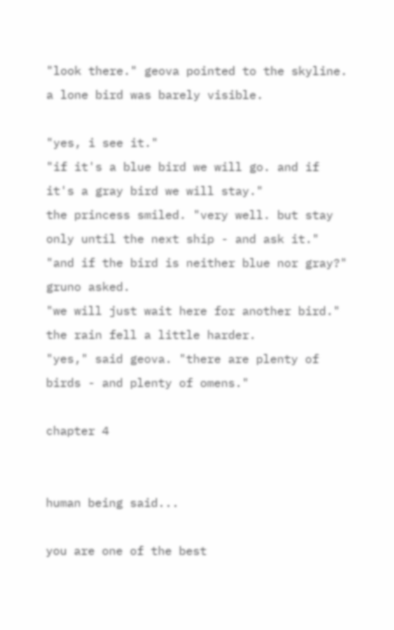"look there." geova pointed to the skyline. a lone bird was barely visible.

"yes, i see it."
"if it's a blue bird we will go. and if it's a gray bird we will stay."
the princess smiled. "very well. but stay only until the next ship - and ask it."
"and if the bird is neither blue nor gray?" gruno asked.
"we will just wait here for another bird."
the rain fell a little harder.
"yes," said geova. "there are plenty of birds - and plenty of omens."

chapter 4


human being said...

you are one of the best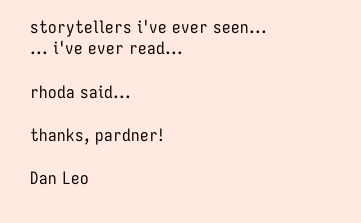storytellers i've ever seen...
... i've ever read...

rhoda said...

thanks, pardner!

Dan Leo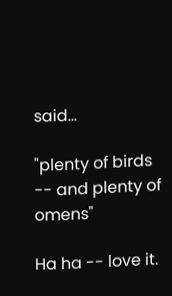said...

"plenty of birds -- and plenty of omens"

Ha ha -- love it.